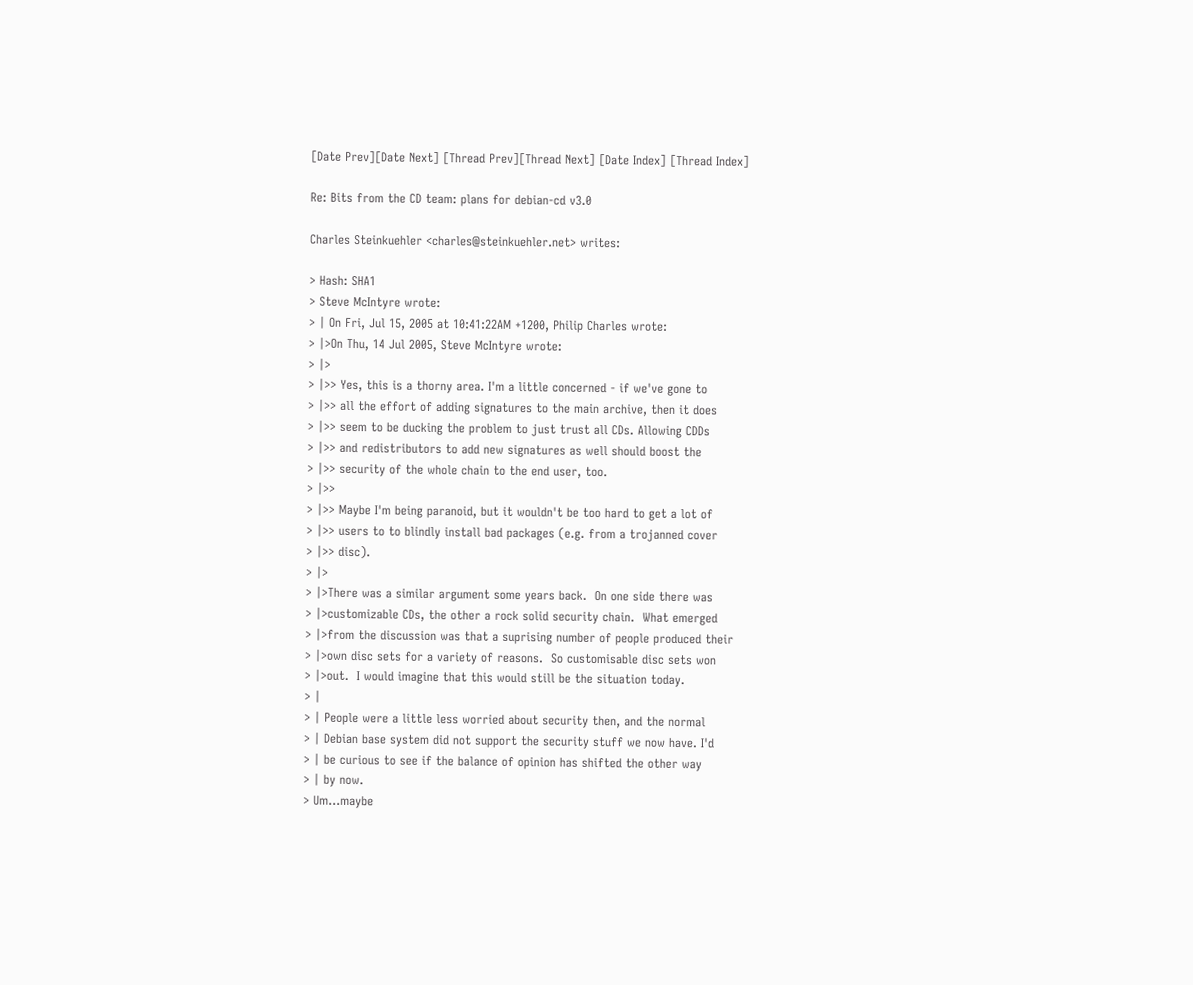[Date Prev][Date Next] [Thread Prev][Thread Next] [Date Index] [Thread Index]

Re: Bits from the CD team: plans for debian-cd v3.0

Charles Steinkuehler <charles@steinkuehler.net> writes:

> Hash: SHA1
> Steve McIntyre wrote:
> | On Fri, Jul 15, 2005 at 10:41:22AM +1200, Philip Charles wrote:
> |>On Thu, 14 Jul 2005, Steve McIntyre wrote:
> |>
> |>> Yes, this is a thorny area. I'm a little concerned - if we've gone to
> |>> all the effort of adding signatures to the main archive, then it does
> |>> seem to be ducking the problem to just trust all CDs. Allowing CDDs
> |>> and redistributors to add new signatures as well should boost the
> |>> security of the whole chain to the end user, too.
> |>>
> |>> Maybe I'm being paranoid, but it wouldn't be too hard to get a lot of
> |>> users to to blindly install bad packages (e.g. from a trojanned cover
> |>> disc).
> |>
> |>There was a similar argument some years back.  On one side there was
> |>customizable CDs, the other a rock solid security chain.  What emerged
> |>from the discussion was that a suprising number of people produced their
> |>own disc sets for a variety of reasons.  So customisable disc sets won
> |>out.  I would imagine that this would still be the situation today.
> |
> | People were a little less worried about security then, and the normal
> | Debian base system did not support the security stuff we now have. I'd
> | be curious to see if the balance of opinion has shifted the other way
> | by now.
> Um...maybe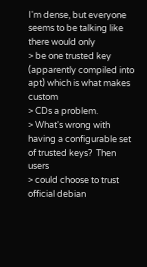I'm dense, but everyone seems to be talking like there would only
> be one trusted key (apparently compiled into apt) which is what makes custom
> CDs a problem.
> What's wrong with having a configurable set of trusted keys?  Then users
> could choose to trust official debian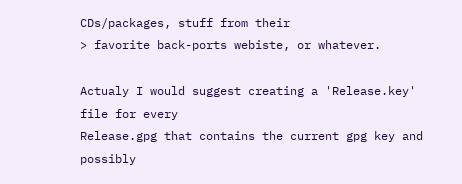CDs/packages, stuff from their
> favorite back-ports webiste, or whatever.

Actualy I would suggest creating a 'Release.key' file for every
Release.gpg that contains the current gpg key and possibly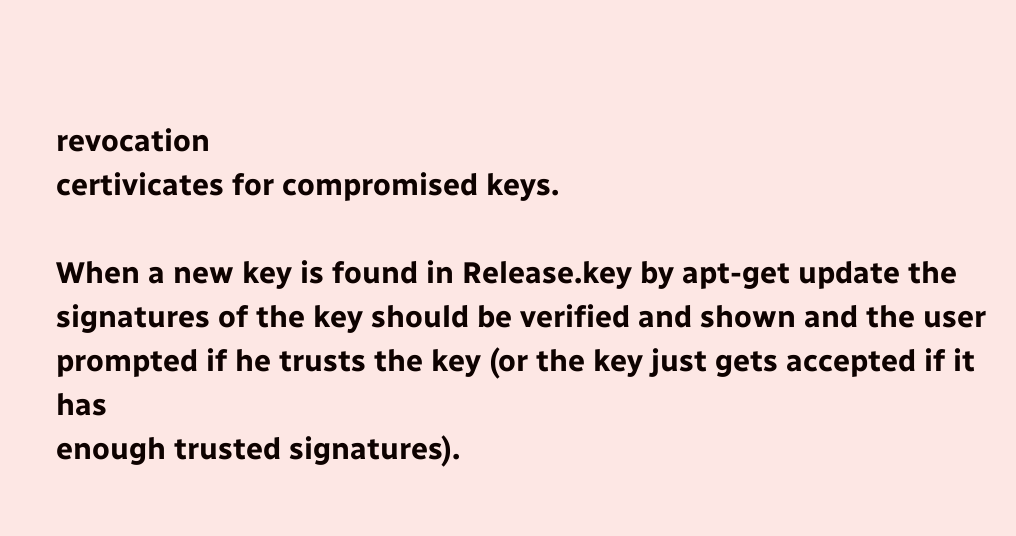revocation
certivicates for compromised keys.

When a new key is found in Release.key by apt-get update the
signatures of the key should be verified and shown and the user
prompted if he trusts the key (or the key just gets accepted if it has
enough trusted signatures).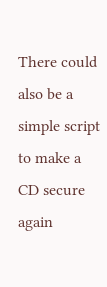There could also be a simple script to make a CD secure again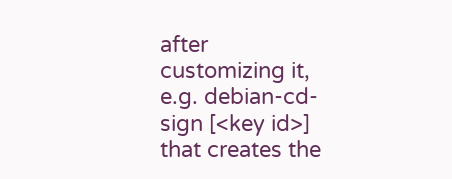after
customizing it, e.g. debian-cd-sign [<key id>] that creates the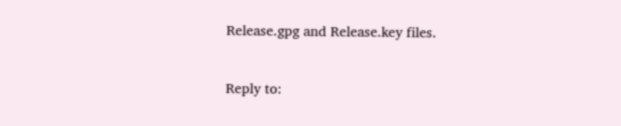Release.gpg and Release.key files.


Reply to: